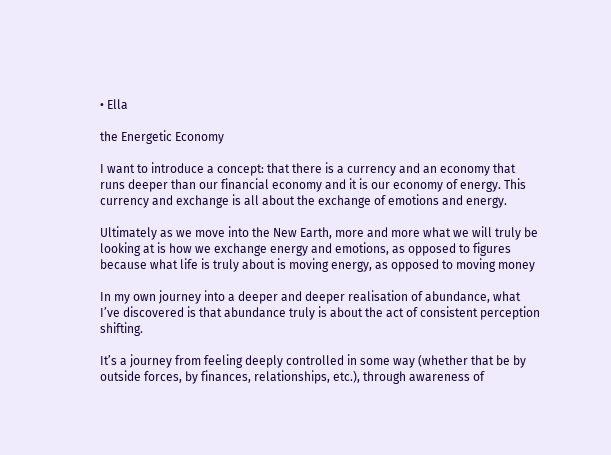• Ella

the Energetic Economy

I want to introduce a concept: that there is a currency and an economy that runs deeper than our financial economy and it is our economy of energy. This currency and exchange is all about the exchange of emotions and energy.

Ultimately as we move into the New Earth, more and more what we will truly be looking at is how we exchange energy and emotions, as opposed to figures because what life is truly about is moving energy, as opposed to moving money

In my own journey into a deeper and deeper realisation of abundance, what I’ve discovered is that abundance truly is about the act of consistent perception shifting.

It’s a journey from feeling deeply controlled in some way (whether that be by outside forces, by finances, relationships, etc.), through awareness of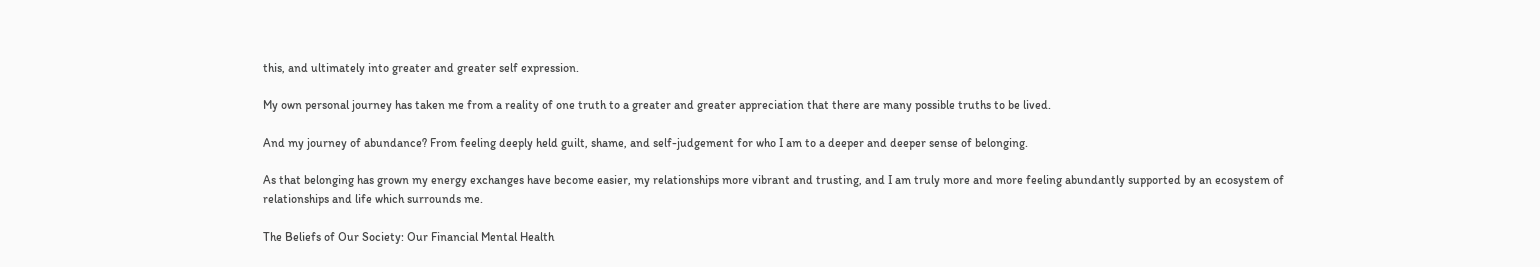this, and ultimately into greater and greater self expression.

My own personal journey has taken me from a reality of one truth to a greater and greater appreciation that there are many possible truths to be lived.

And my journey of abundance? From feeling deeply held guilt, shame, and self-judgement for who I am to a deeper and deeper sense of belonging.

As that belonging has grown my energy exchanges have become easier, my relationships more vibrant and trusting, and I am truly more and more feeling abundantly supported by an ecosystem of relationships and life which surrounds me.

The Beliefs of Our Society: Our Financial Mental Health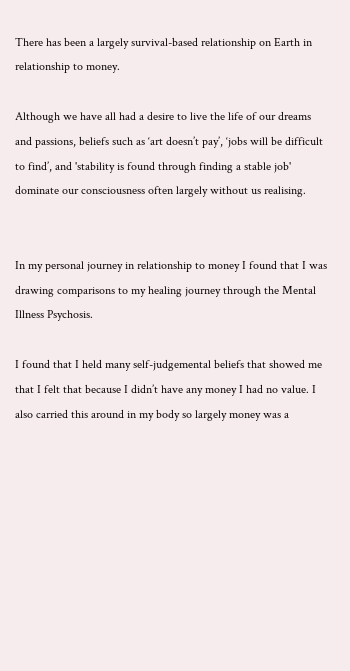There has been a largely survival-based relationship on Earth in relationship to money.

Although we have all had a desire to live the life of our dreams and passions, beliefs such as ‘art doesn’t pay’, ‘jobs will be difficult to find’, and 'stability is found through finding a stable job' dominate our consciousness often largely without us realising.


In my personal journey in relationship to money I found that I was drawing comparisons to my healing journey through the Mental Illness Psychosis.

I found that I held many self-judgemental beliefs that showed me that I felt that because I didn’t have any money I had no value. I also carried this around in my body so largely money was a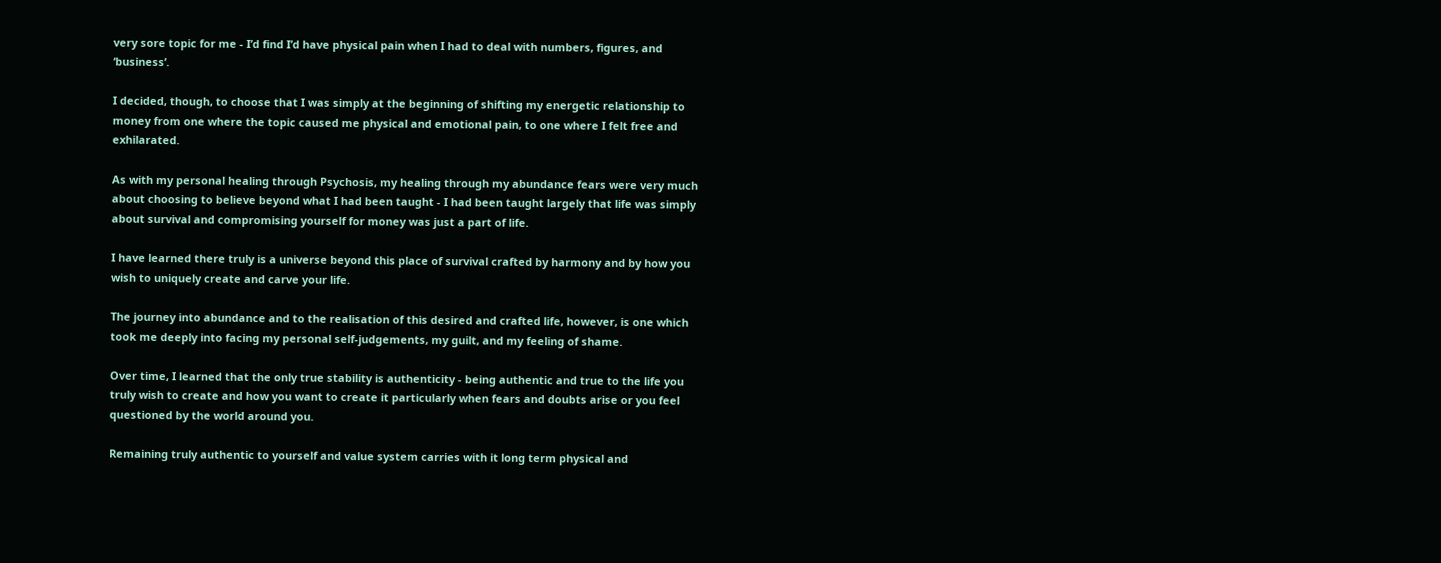very sore topic for me - I’d find I’d have physical pain when I had to deal with numbers, figures, and ‘business’.

I decided, though, to choose that I was simply at the beginning of shifting my energetic relationship to money from one where the topic caused me physical and emotional pain, to one where I felt free and exhilarated.

As with my personal healing through Psychosis, my healing through my abundance fears were very much about choosing to believe beyond what I had been taught - I had been taught largely that life was simply about survival and compromising yourself for money was just a part of life.

I have learned there truly is a universe beyond this place of survival crafted by harmony and by how you wish to uniquely create and carve your life.

The journey into abundance and to the realisation of this desired and crafted life, however, is one which took me deeply into facing my personal self-judgements, my guilt, and my feeling of shame.

Over time, I learned that the only true stability is authenticity - being authentic and true to the life you truly wish to create and how you want to create it particularly when fears and doubts arise or you feel questioned by the world around you.

Remaining truly authentic to yourself and value system carries with it long term physical and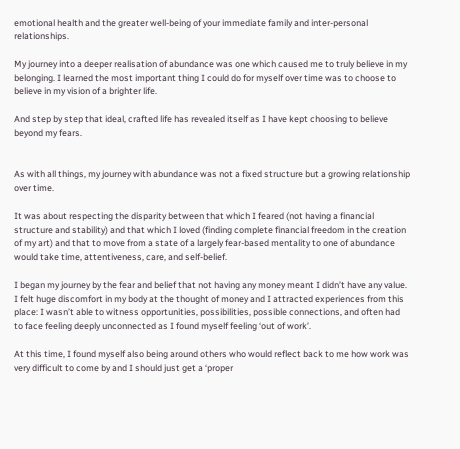emotional health and the greater well-being of your immediate family and inter-personal relationships.

My journey into a deeper realisation of abundance was one which caused me to truly believe in my belonging. I learned the most important thing I could do for myself over time was to choose to believe in my vision of a brighter life.

And step by step that ideal, crafted life has revealed itself as I have kept choosing to believe beyond my fears.


As with all things, my journey with abundance was not a fixed structure but a growing relationship over time.

It was about respecting the disparity between that which I feared (not having a financial structure and stability) and that which I loved (finding complete financial freedom in the creation of my art) and that to move from a state of a largely fear-based mentality to one of abundance would take time, attentiveness, care, and self-belief.

I began my journey by the fear and belief that not having any money meant I didn’t have any value. I felt huge discomfort in my body at the thought of money and I attracted experiences from this place: I wasn’t able to witness opportunities, possibilities, possible connections, and often had to face feeling deeply unconnected as I found myself feeling ‘out of work’.

At this time, I found myself also being around others who would reflect back to me how work was very difficult to come by and I should just get a ‘proper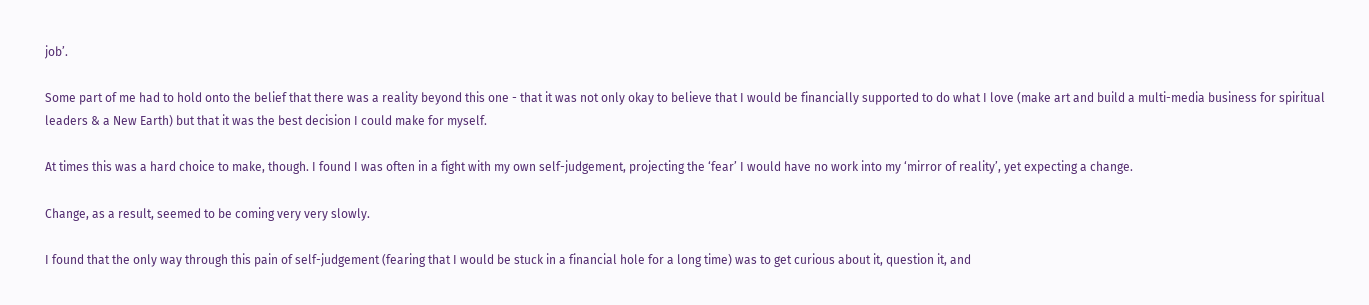job’.

Some part of me had to hold onto the belief that there was a reality beyond this one - that it was not only okay to believe that I would be financially supported to do what I love (make art and build a multi-media business for spiritual leaders & a New Earth) but that it was the best decision I could make for myself.

At times this was a hard choice to make, though. I found I was often in a fight with my own self-judgement, projecting the ‘fear’ I would have no work into my ‘mirror of reality’, yet expecting a change.

Change, as a result, seemed to be coming very very slowly.

I found that the only way through this pain of self-judgement (fearing that I would be stuck in a financial hole for a long time) was to get curious about it, question it, and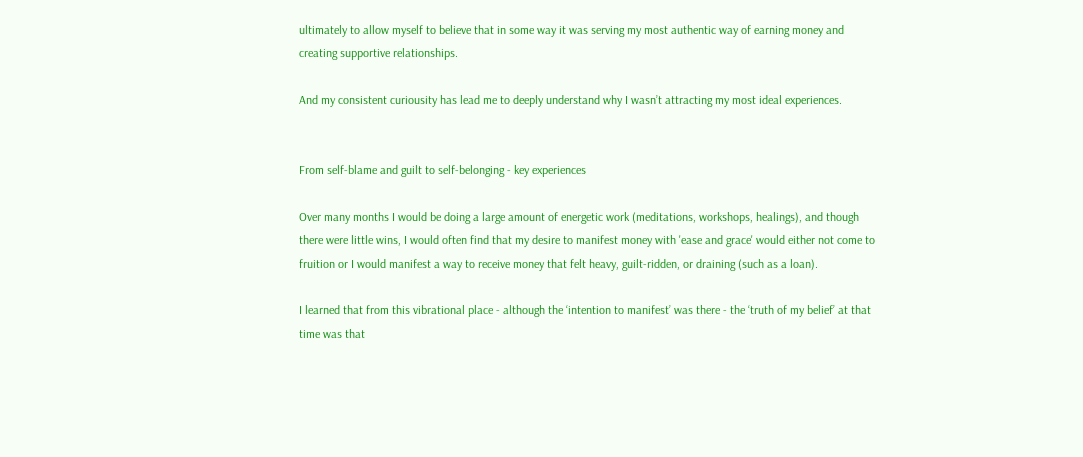ultimately to allow myself to believe that in some way it was serving my most authentic way of earning money and creating supportive relationships.

And my consistent curiousity has lead me to deeply understand why I wasn’t attracting my most ideal experiences.


From self-blame and guilt to self-belonging - key experiences

Over many months I would be doing a large amount of energetic work (meditations, workshops, healings), and though there were little wins, I would often find that my desire to manifest money with 'ease and grace' would either not come to fruition or I would manifest a way to receive money that felt heavy, guilt-ridden, or draining (such as a loan).

I learned that from this vibrational place - although the ‘intention to manifest’ was there - the ‘truth of my belief’ at that time was that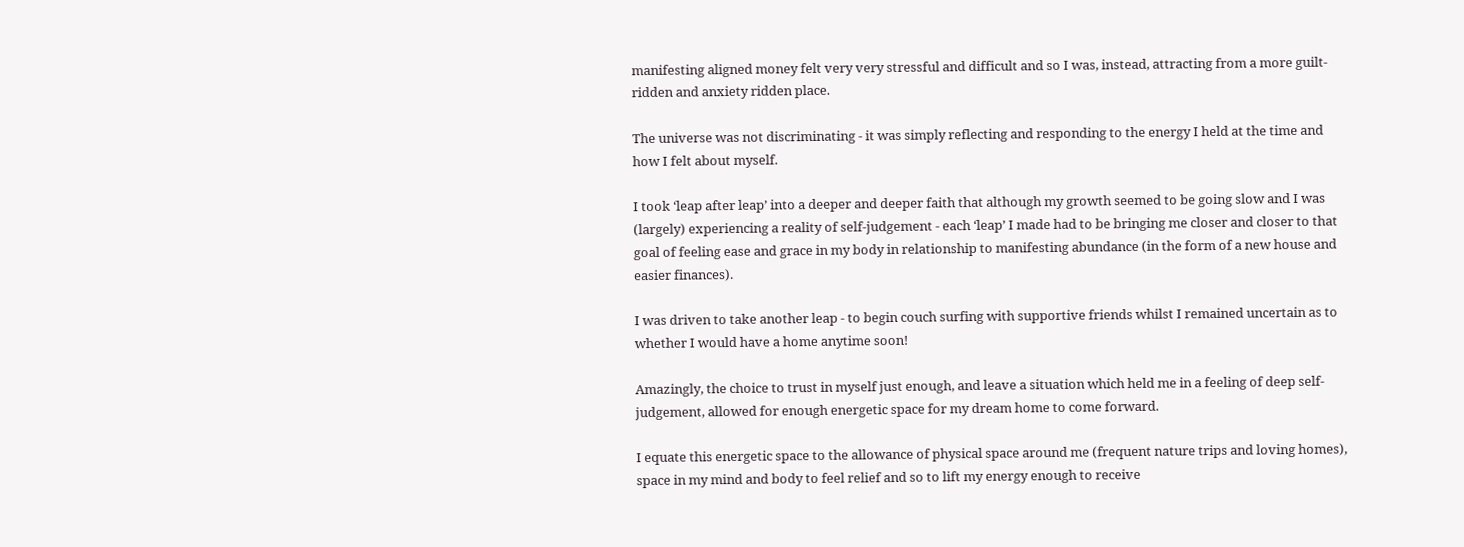manifesting aligned money felt very very stressful and difficult and so I was, instead, attracting from a more guilt-ridden and anxiety ridden place.

The universe was not discriminating - it was simply reflecting and responding to the energy I held at the time and how I felt about myself.

I took ‘leap after leap’ into a deeper and deeper faith that although my growth seemed to be going slow and I was (largely) experiencing a reality of self-judgement - each ‘leap’ I made had to be bringing me closer and closer to that goal of feeling ease and grace in my body in relationship to manifesting abundance (in the form of a new house and easier finances).

I was driven to take another leap - to begin couch surfing with supportive friends whilst I remained uncertain as to whether I would have a home anytime soon!

Amazingly, the choice to trust in myself just enough, and leave a situation which held me in a feeling of deep self-judgement, allowed for enough energetic space for my dream home to come forward.

I equate this energetic space to the allowance of physical space around me (frequent nature trips and loving homes), space in my mind and body to feel relief and so to lift my energy enough to receive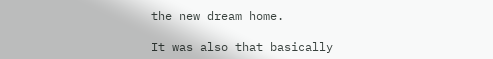the new dream home.

It was also that basically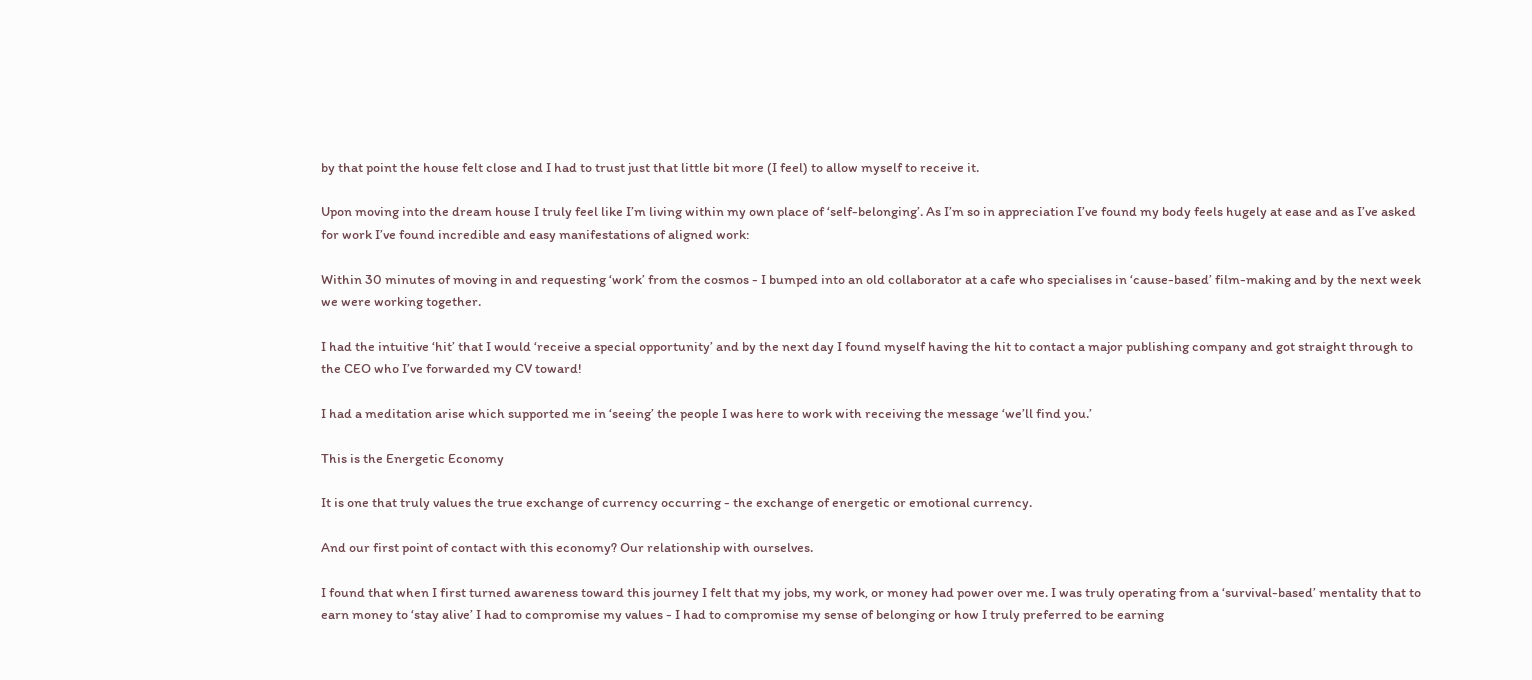by that point the house felt close and I had to trust just that little bit more (I feel) to allow myself to receive it.

Upon moving into the dream house I truly feel like I’m living within my own place of ‘self-belonging’. As I’m so in appreciation I’ve found my body feels hugely at ease and as I’ve asked for work I’ve found incredible and easy manifestations of aligned work:

Within 30 minutes of moving in and requesting ‘work’ from the cosmos - I bumped into an old collaborator at a cafe who specialises in ‘cause-based’ film-making and by the next week we were working together.

I had the intuitive ‘hit’ that I would ‘receive a special opportunity’ and by the next day I found myself having the hit to contact a major publishing company and got straight through to the CEO who I’ve forwarded my CV toward!

I had a meditation arise which supported me in ‘seeing’ the people I was here to work with receiving the message ‘we’ll find you.’

This is the Energetic Economy

It is one that truly values the true exchange of currency occurring - the exchange of energetic or emotional currency.

And our first point of contact with this economy? Our relationship with ourselves.

I found that when I first turned awareness toward this journey I felt that my jobs, my work, or money had power over me. I was truly operating from a ‘survival-based’ mentality that to earn money to ‘stay alive’ I had to compromise my values - I had to compromise my sense of belonging or how I truly preferred to be earning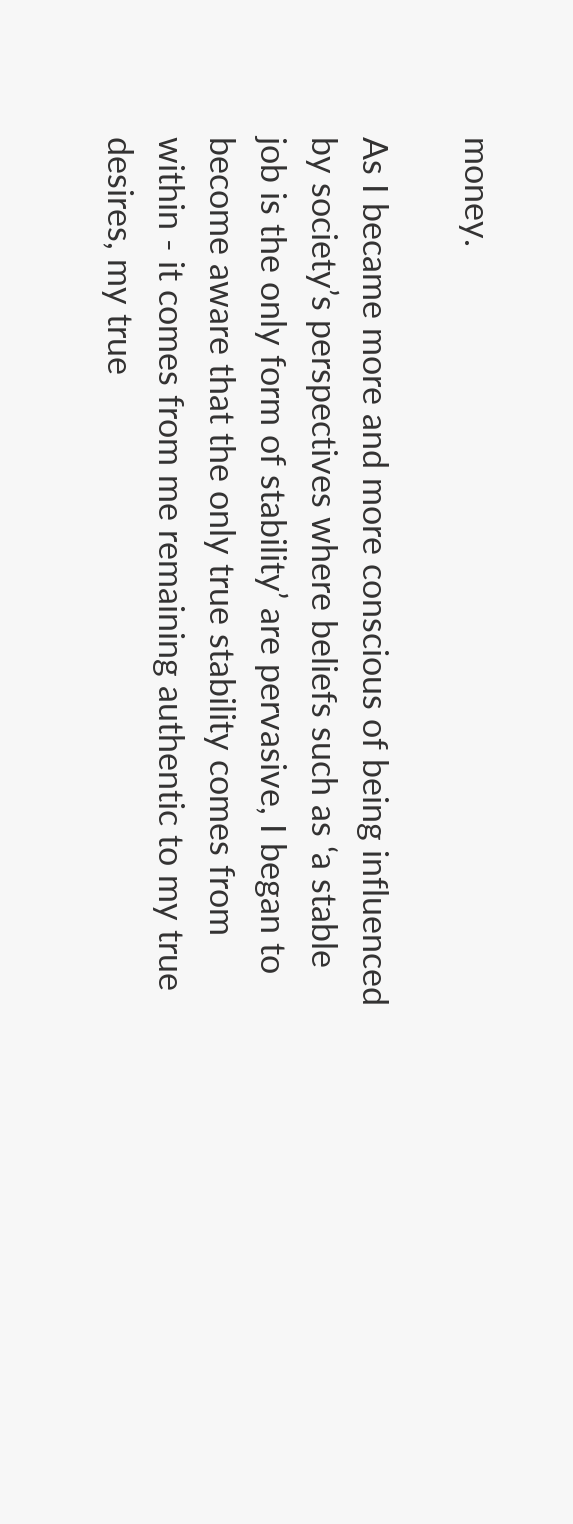money.

As I became more and more conscious of being influenced by society’s perspectives where beliefs such as ‘a stable job is the only form of stability’ are pervasive, I began to become aware that the only true stability comes from within - it comes from me remaining authentic to my true desires, my true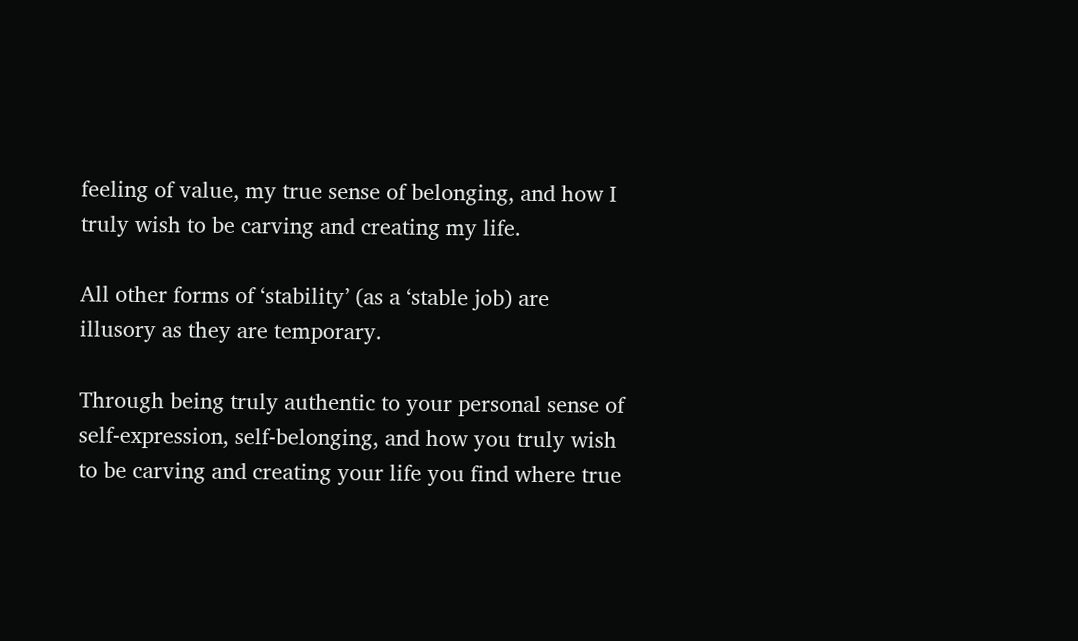feeling of value, my true sense of belonging, and how I truly wish to be carving and creating my life.

All other forms of ‘stability’ (as a ‘stable job) are illusory as they are temporary.

Through being truly authentic to your personal sense of self-expression, self-belonging, and how you truly wish to be carving and creating your life you find where true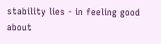stability lies - in feeling good about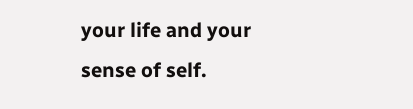your life and your sense of self.